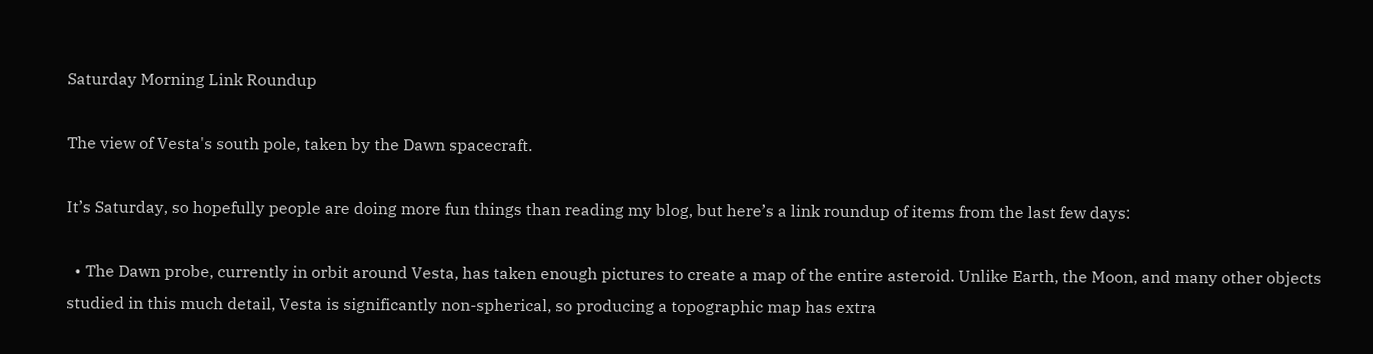Saturday Morning Link Roundup

The view of Vesta's south pole, taken by the Dawn spacecraft.

It’s Saturday, so hopefully people are doing more fun things than reading my blog, but here’s a link roundup of items from the last few days:

  • The Dawn probe, currently in orbit around Vesta, has taken enough pictures to create a map of the entire asteroid. Unlike Earth, the Moon, and many other objects studied in this much detail, Vesta is significantly non-spherical, so producing a topographic map has extra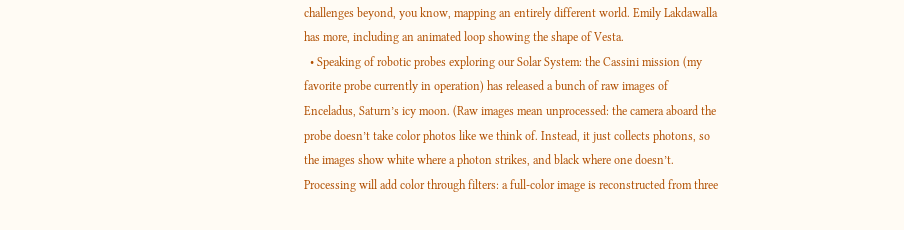challenges beyond, you know, mapping an entirely different world. Emily Lakdawalla has more, including an animated loop showing the shape of Vesta.
  • Speaking of robotic probes exploring our Solar System: the Cassini mission (my favorite probe currently in operation) has released a bunch of raw images of Enceladus, Saturn’s icy moon. (Raw images mean unprocessed: the camera aboard the probe doesn’t take color photos like we think of. Instead, it just collects photons, so the images show white where a photon strikes, and black where one doesn’t. Processing will add color through filters: a full-color image is reconstructed from three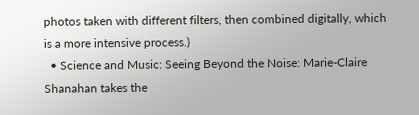photos taken with different filters, then combined digitally, which is a more intensive process.)
  • Science and Music: Seeing Beyond the Noise: Marie-Claire Shanahan takes the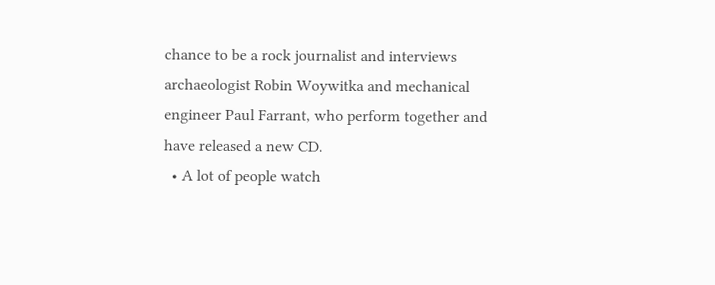chance to be a rock journalist and interviews archaeologist Robin Woywitka and mechanical engineer Paul Farrant, who perform together and have released a new CD.
  • A lot of people watch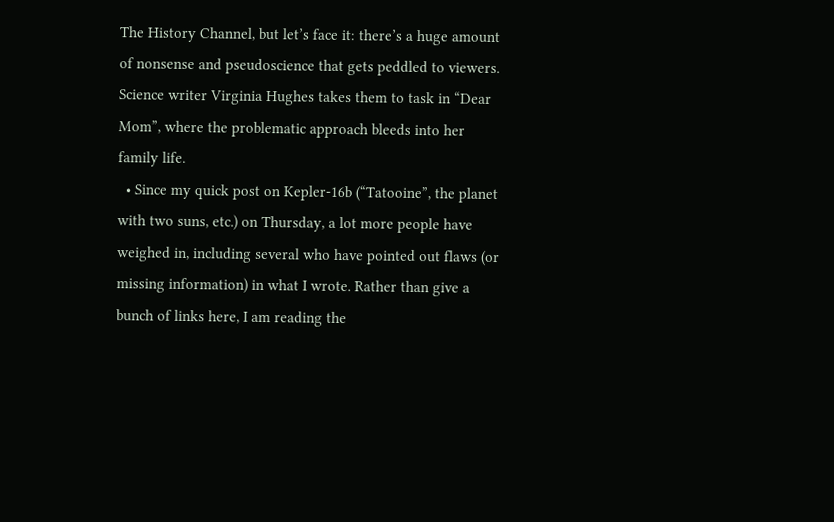The History Channel, but let’s face it: there’s a huge amount of nonsense and pseudoscience that gets peddled to viewers. Science writer Virginia Hughes takes them to task in “Dear Mom”, where the problematic approach bleeds into her family life.
  • Since my quick post on Kepler-16b (“Tatooine”, the planet with two suns, etc.) on Thursday, a lot more people have weighed in, including several who have pointed out flaws (or missing information) in what I wrote. Rather than give a bunch of links here, I am reading the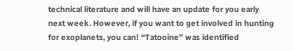technical literature and will have an update for you early next week. However, if you want to get involved in hunting for exoplanets, you can! “Tatooine” was identified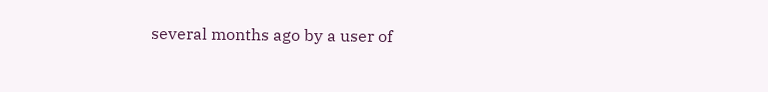several months ago by a user of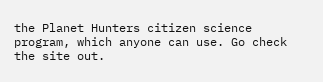the Planet Hunters citizen science program, which anyone can use. Go check the site out.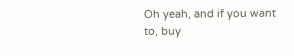Oh yeah, and if you want to, buy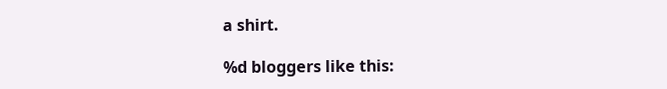a shirt.

%d bloggers like this: